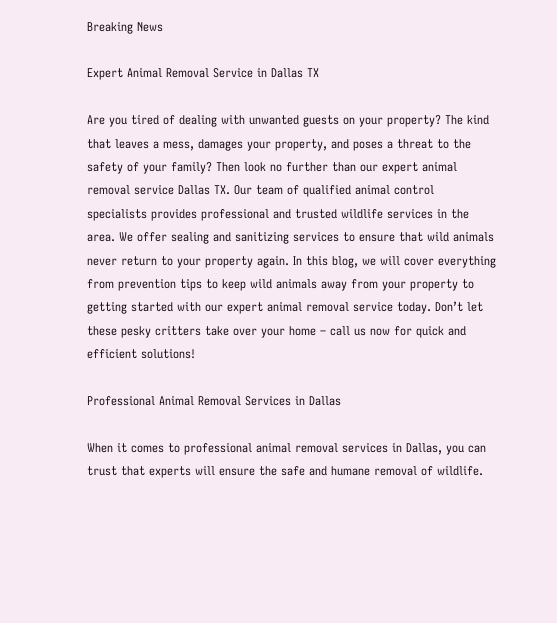Breaking News

Expert Animal Removal Service in Dallas TX

Are you tired of dealing with unwanted guests on your property? The kind that leaves a mess, damages your property, and poses a threat to the safety of your family? Then look no further than our expert animal removal service Dallas TX. Our team of qualified animal control specialists provides professional and trusted wildlife services in the area. We offer sealing and sanitizing services to ensure that wild animals never return to your property again. In this blog, we will cover everything from prevention tips to keep wild animals away from your property to getting started with our expert animal removal service today. Don’t let these pesky critters take over your home – call us now for quick and efficient solutions!

Professional Animal Removal Services in Dallas

When it comes to professional animal removal services in Dallas, you can trust that experts will ensure the safe and humane removal of wildlife.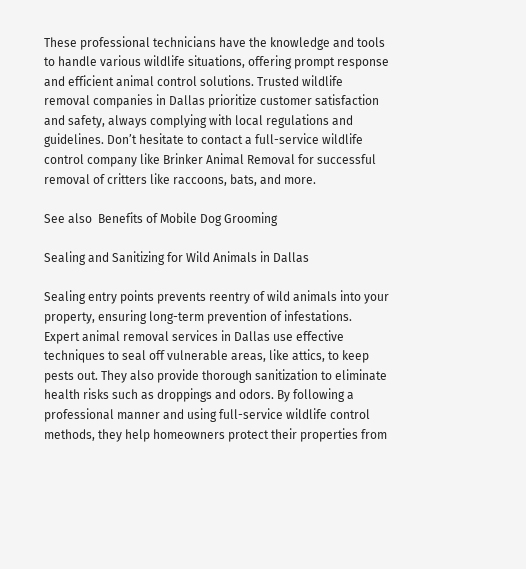These professional technicians have the knowledge and tools to handle various wildlife situations, offering prompt response and efficient animal control solutions. Trusted wildlife removal companies in Dallas prioritize customer satisfaction and safety, always complying with local regulations and guidelines. Don’t hesitate to contact a full-service wildlife control company like Brinker Animal Removal for successful removal of critters like raccoons, bats, and more.

See also  Benefits of Mobile Dog Grooming

Sealing and Sanitizing for Wild Animals in Dallas

Sealing entry points prevents reentry of wild animals into your property, ensuring long-term prevention of infestations. Expert animal removal services in Dallas use effective techniques to seal off vulnerable areas, like attics, to keep pests out. They also provide thorough sanitization to eliminate health risks such as droppings and odors. By following a professional manner and using full-service wildlife control methods, they help homeowners protect their properties from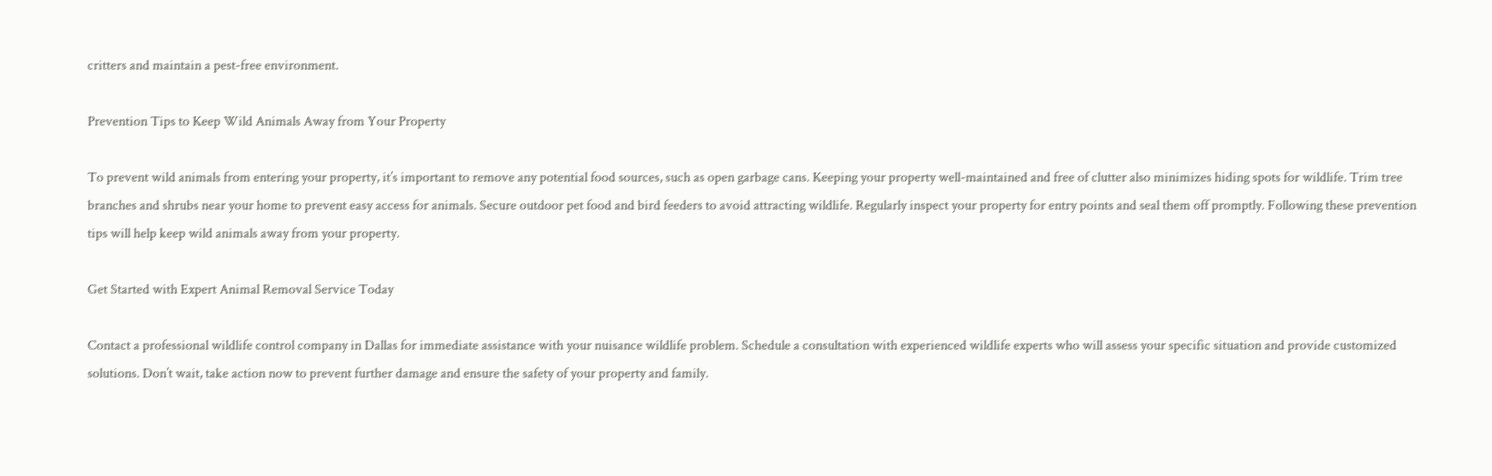critters and maintain a pest-free environment.

Prevention Tips to Keep Wild Animals Away from Your Property

To prevent wild animals from entering your property, it’s important to remove any potential food sources, such as open garbage cans. Keeping your property well-maintained and free of clutter also minimizes hiding spots for wildlife. Trim tree branches and shrubs near your home to prevent easy access for animals. Secure outdoor pet food and bird feeders to avoid attracting wildlife. Regularly inspect your property for entry points and seal them off promptly. Following these prevention tips will help keep wild animals away from your property.

Get Started with Expert Animal Removal Service Today

Contact a professional wildlife control company in Dallas for immediate assistance with your nuisance wildlife problem. Schedule a consultation with experienced wildlife experts who will assess your specific situation and provide customized solutions. Don’t wait, take action now to prevent further damage and ensure the safety of your property and family.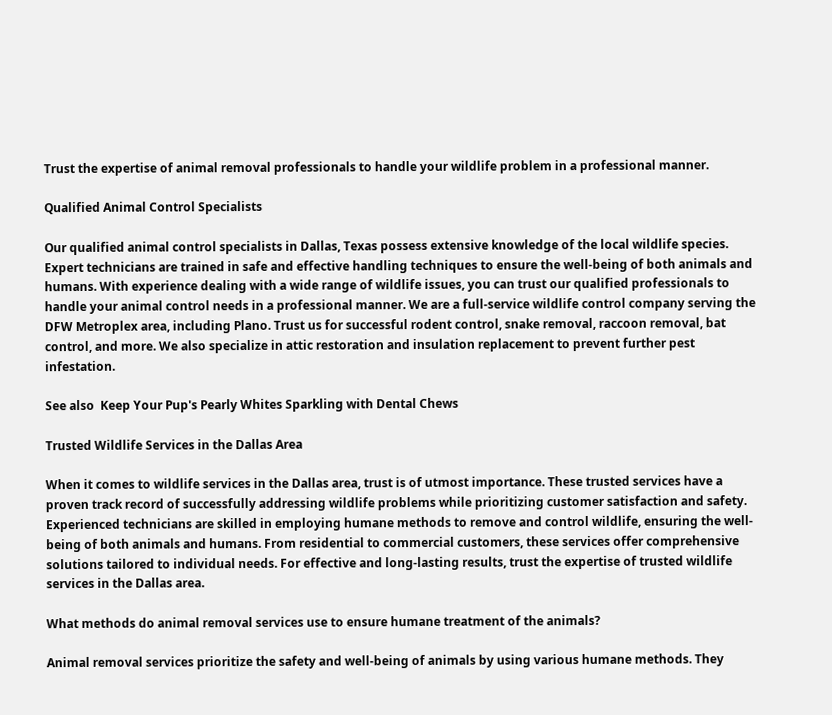Trust the expertise of animal removal professionals to handle your wildlife problem in a professional manner.

Qualified Animal Control Specialists

Our qualified animal control specialists in Dallas, Texas possess extensive knowledge of the local wildlife species. Expert technicians are trained in safe and effective handling techniques to ensure the well-being of both animals and humans. With experience dealing with a wide range of wildlife issues, you can trust our qualified professionals to handle your animal control needs in a professional manner. We are a full-service wildlife control company serving the DFW Metroplex area, including Plano. Trust us for successful rodent control, snake removal, raccoon removal, bat control, and more. We also specialize in attic restoration and insulation replacement to prevent further pest infestation.

See also  Keep Your Pup's Pearly Whites Sparkling with Dental Chews

Trusted Wildlife Services in the Dallas Area

When it comes to wildlife services in the Dallas area, trust is of utmost importance. These trusted services have a proven track record of successfully addressing wildlife problems while prioritizing customer satisfaction and safety. Experienced technicians are skilled in employing humane methods to remove and control wildlife, ensuring the well-being of both animals and humans. From residential to commercial customers, these services offer comprehensive solutions tailored to individual needs. For effective and long-lasting results, trust the expertise of trusted wildlife services in the Dallas area.

What methods do animal removal services use to ensure humane treatment of the animals?

Animal removal services prioritize the safety and well-being of animals by using various humane methods. They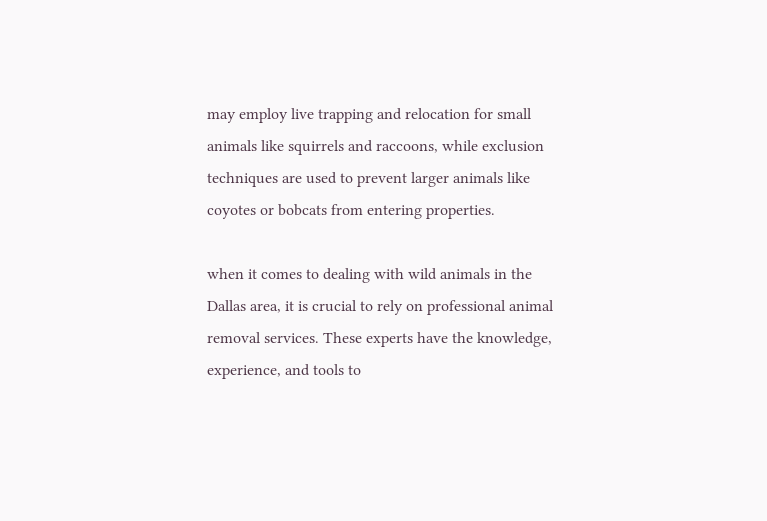may employ live trapping and relocation for small animals like squirrels and raccoons, while exclusion techniques are used to prevent larger animals like coyotes or bobcats from entering properties.

when it comes to dealing with wild animals in the Dallas area, it is crucial to rely on professional animal removal services. These experts have the knowledge, experience, and tools to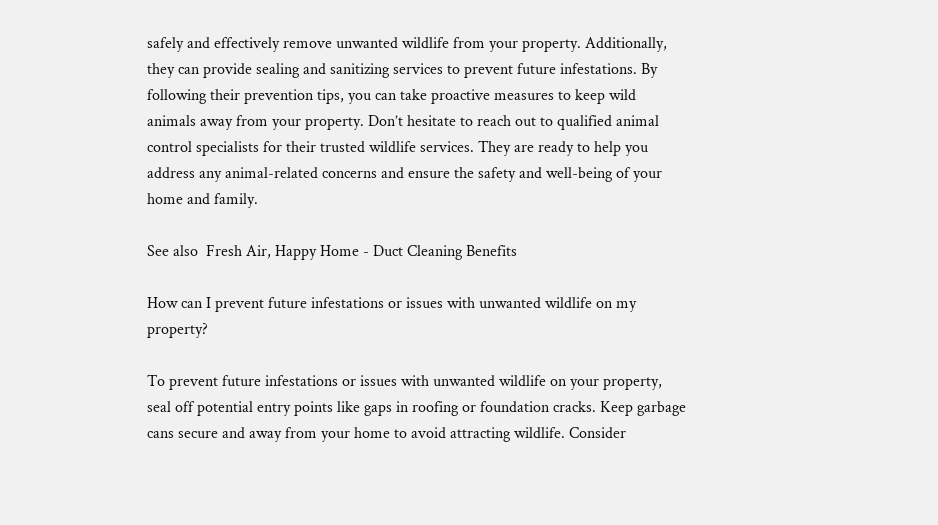safely and effectively remove unwanted wildlife from your property. Additionally, they can provide sealing and sanitizing services to prevent future infestations. By following their prevention tips, you can take proactive measures to keep wild animals away from your property. Don’t hesitate to reach out to qualified animal control specialists for their trusted wildlife services. They are ready to help you address any animal-related concerns and ensure the safety and well-being of your home and family.

See also  Fresh Air, Happy Home - Duct Cleaning Benefits

How can I prevent future infestations or issues with unwanted wildlife on my property?

To prevent future infestations or issues with unwanted wildlife on your property, seal off potential entry points like gaps in roofing or foundation cracks. Keep garbage cans secure and away from your home to avoid attracting wildlife. Consider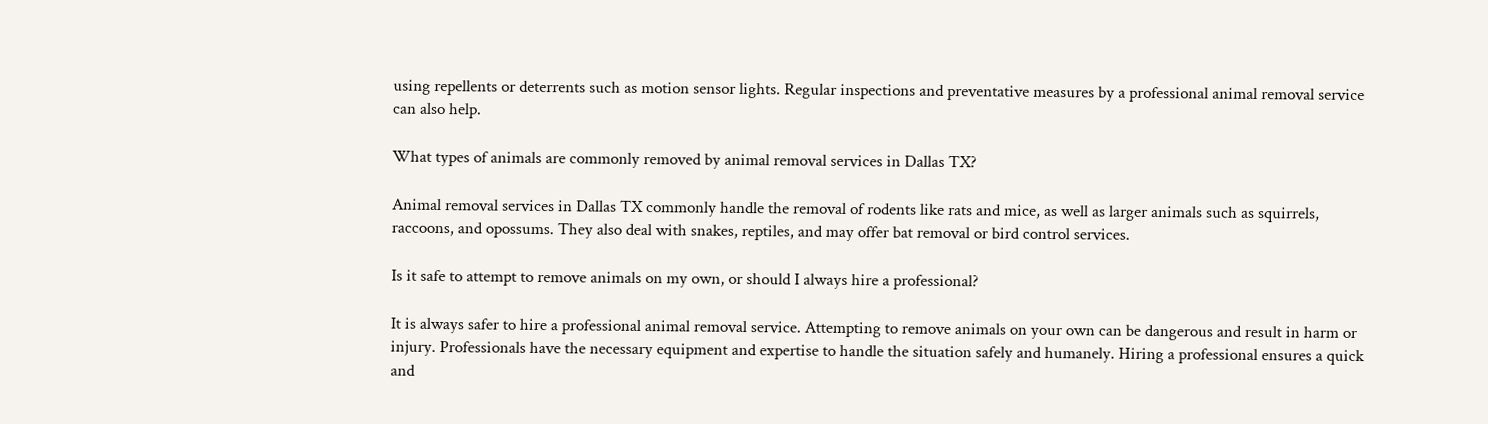using repellents or deterrents such as motion sensor lights. Regular inspections and preventative measures by a professional animal removal service can also help.

What types of animals are commonly removed by animal removal services in Dallas TX?

Animal removal services in Dallas TX commonly handle the removal of rodents like rats and mice, as well as larger animals such as squirrels, raccoons, and opossums. They also deal with snakes, reptiles, and may offer bat removal or bird control services.

Is it safe to attempt to remove animals on my own, or should I always hire a professional?

It is always safer to hire a professional animal removal service. Attempting to remove animals on your own can be dangerous and result in harm or injury. Professionals have the necessary equipment and expertise to handle the situation safely and humanely. Hiring a professional ensures a quick and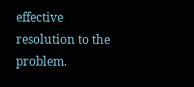effective resolution to the problem.